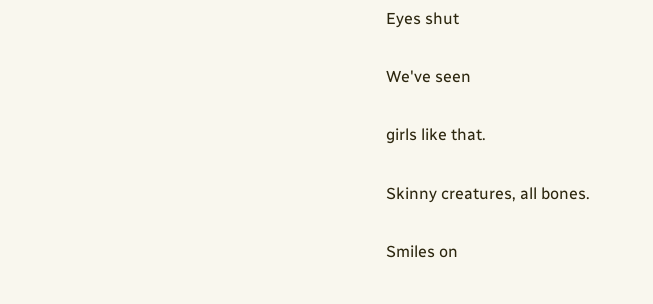Eyes shut

We've seen

girls like that.

Skinny creatures, all bones.

Smiles on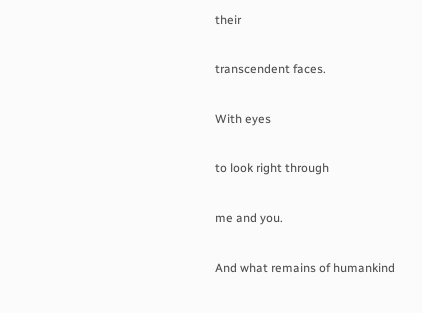their

transcendent faces.

With eyes

to look right through

me and you.

And what remains of humankind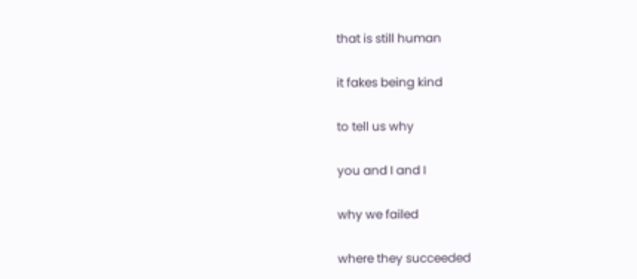that is still human

it fakes being kind

to tell us why

you and I and I

why we failed

where they succeeded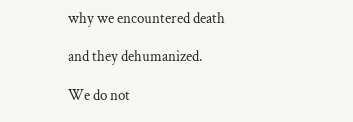why we encountered death

and they dehumanized.

We do not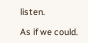listen.

As if we could.